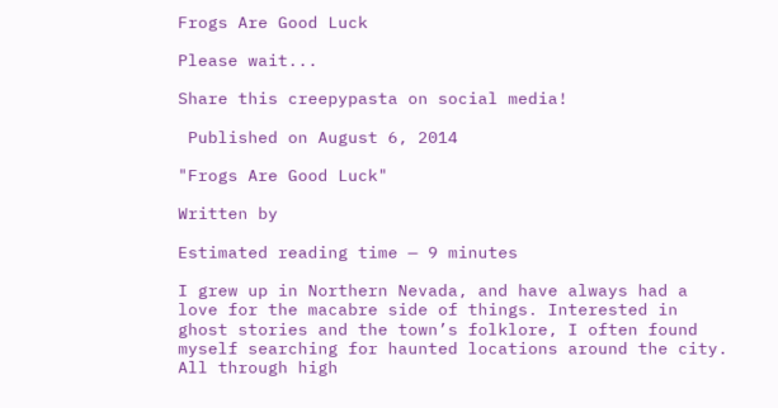Frogs Are Good Luck

Please wait...

Share this creepypasta on social media!

 Published on August 6, 2014

"Frogs Are Good Luck"

Written by

Estimated reading time — 9 minutes

I grew up in Northern Nevada, and have always had a love for the macabre side of things. Interested in ghost stories and the town’s folklore, I often found myself searching for haunted locations around the city. All through high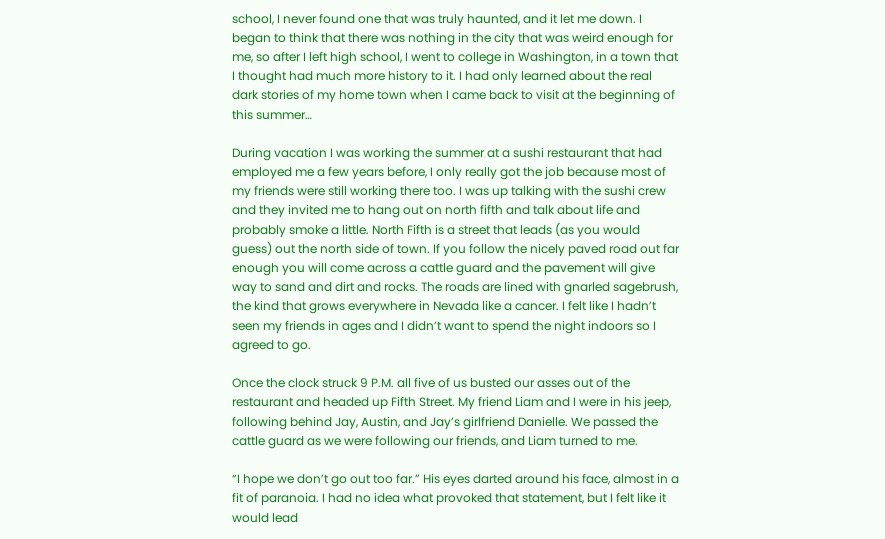school, I never found one that was truly haunted, and it let me down. I began to think that there was nothing in the city that was weird enough for me, so after I left high school, I went to college in Washington, in a town that I thought had much more history to it. I had only learned about the real dark stories of my home town when I came back to visit at the beginning of this summer…

During vacation I was working the summer at a sushi restaurant that had employed me a few years before, I only really got the job because most of my friends were still working there too. I was up talking with the sushi crew and they invited me to hang out on north fifth and talk about life and probably smoke a little. North Fifth is a street that leads (as you would guess) out the north side of town. If you follow the nicely paved road out far enough you will come across a cattle guard and the pavement will give way to sand and dirt and rocks. The roads are lined with gnarled sagebrush, the kind that grows everywhere in Nevada like a cancer. I felt like I hadn’t seen my friends in ages and I didn’t want to spend the night indoors so I agreed to go.

Once the clock struck 9 P.M. all five of us busted our asses out of the restaurant and headed up Fifth Street. My friend Liam and I were in his jeep, following behind Jay, Austin, and Jay’s girlfriend Danielle. We passed the cattle guard as we were following our friends, and Liam turned to me.

“I hope we don’t go out too far.” His eyes darted around his face, almost in a fit of paranoia. I had no idea what provoked that statement, but I felt like it would lead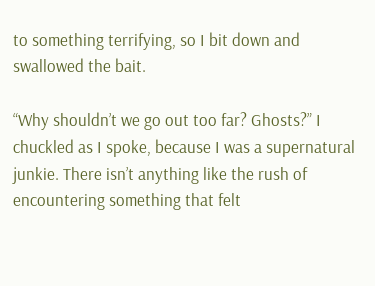to something terrifying, so I bit down and swallowed the bait.

“Why shouldn’t we go out too far? Ghosts?” I chuckled as I spoke, because I was a supernatural junkie. There isn’t anything like the rush of encountering something that felt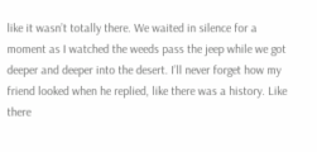like it wasn’t totally there. We waited in silence for a moment as I watched the weeds pass the jeep while we got deeper and deeper into the desert. I’ll never forget how my friend looked when he replied, like there was a history. Like there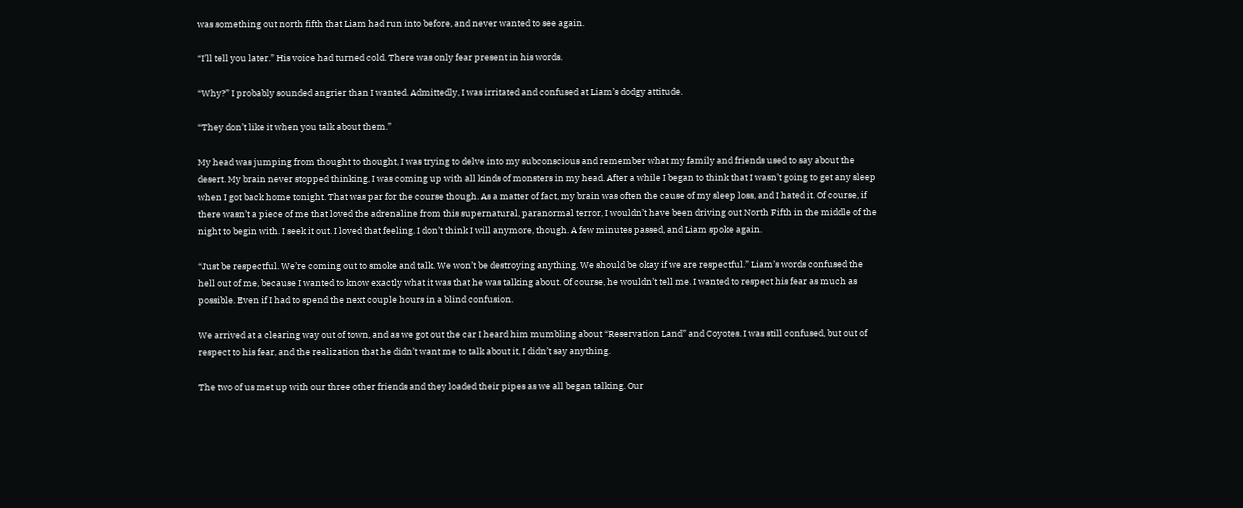was something out north fifth that Liam had run into before, and never wanted to see again.

“I’ll tell you later.” His voice had turned cold. There was only fear present in his words.

“Why?” I probably sounded angrier than I wanted. Admittedly, I was irritated and confused at Liam’s dodgy attitude.

“They don’t like it when you talk about them.”

My head was jumping from thought to thought, I was trying to delve into my subconscious and remember what my family and friends used to say about the desert. My brain never stopped thinking, I was coming up with all kinds of monsters in my head. After a while I began to think that I wasn’t going to get any sleep when I got back home tonight. That was par for the course though. As a matter of fact, my brain was often the cause of my sleep loss, and I hated it. Of course, if there wasn’t a piece of me that loved the adrenaline from this supernatural, paranormal terror, I wouldn’t have been driving out North Fifth in the middle of the night to begin with. I seek it out. I loved that feeling. I don’t think I will anymore, though. A few minutes passed, and Liam spoke again.

“Just be respectful. We’re coming out to smoke and talk. We won’t be destroying anything. We should be okay if we are respectful.” Liam’s words confused the hell out of me, because I wanted to know exactly what it was that he was talking about. Of course, he wouldn’t tell me. I wanted to respect his fear as much as possible. Even if I had to spend the next couple hours in a blind confusion.

We arrived at a clearing way out of town, and as we got out the car I heard him mumbling about “Reservation Land” and Coyotes. I was still confused, but out of respect to his fear, and the realization that he didn’t want me to talk about it, I didn’t say anything.

The two of us met up with our three other friends and they loaded their pipes as we all began talking. Our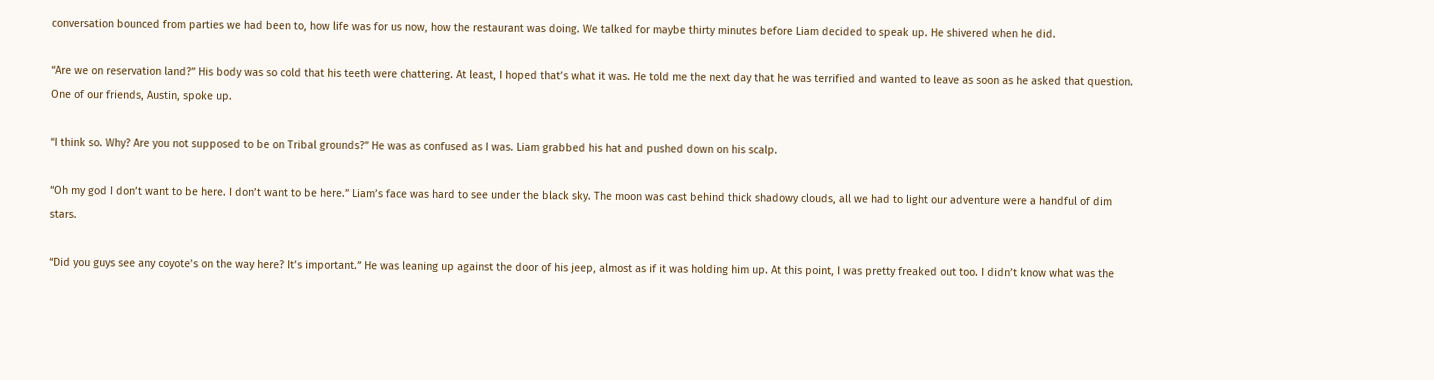conversation bounced from parties we had been to, how life was for us now, how the restaurant was doing. We talked for maybe thirty minutes before Liam decided to speak up. He shivered when he did.

“Are we on reservation land?” His body was so cold that his teeth were chattering. At least, I hoped that’s what it was. He told me the next day that he was terrified and wanted to leave as soon as he asked that question.
One of our friends, Austin, spoke up.

“I think so. Why? Are you not supposed to be on Tribal grounds?” He was as confused as I was. Liam grabbed his hat and pushed down on his scalp.

“Oh my god I don’t want to be here. I don’t want to be here.” Liam’s face was hard to see under the black sky. The moon was cast behind thick shadowy clouds, all we had to light our adventure were a handful of dim stars.

“Did you guys see any coyote’s on the way here? It’s important.” He was leaning up against the door of his jeep, almost as if it was holding him up. At this point, I was pretty freaked out too. I didn’t know what was the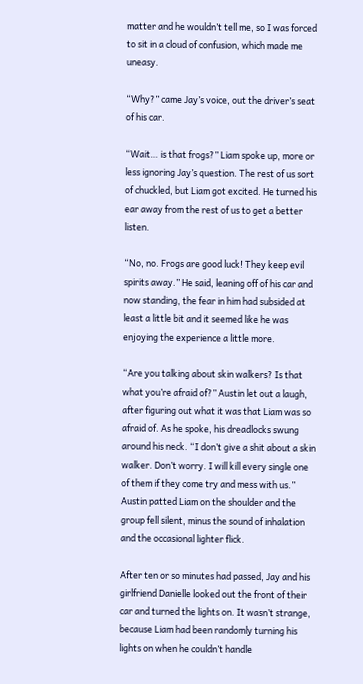matter and he wouldn’t tell me, so I was forced to sit in a cloud of confusion, which made me uneasy.

“Why?” came Jay’s voice, out the driver’s seat of his car.

“Wait… is that frogs?” Liam spoke up, more or less ignoring Jay’s question. The rest of us sort of chuckled, but Liam got excited. He turned his ear away from the rest of us to get a better listen.

“No, no. Frogs are good luck! They keep evil spirits away.” He said, leaning off of his car and now standing, the fear in him had subsided at least a little bit and it seemed like he was enjoying the experience a little more.

“Are you talking about skin walkers? Is that what you’re afraid of?” Austin let out a laugh, after figuring out what it was that Liam was so afraid of. As he spoke, his dreadlocks swung around his neck. “I don’t give a shit about a skin walker. Don’t worry. I will kill every single one of them if they come try and mess with us.” Austin patted Liam on the shoulder and the group fell silent, minus the sound of inhalation and the occasional lighter flick.

After ten or so minutes had passed, Jay and his girlfriend Danielle looked out the front of their car and turned the lights on. It wasn’t strange, because Liam had been randomly turning his lights on when he couldn’t handle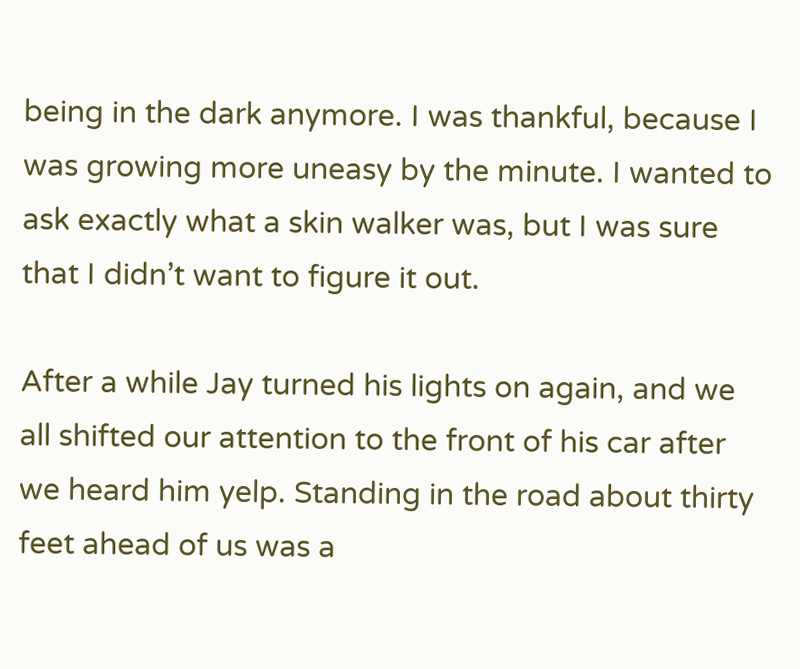being in the dark anymore. I was thankful, because I was growing more uneasy by the minute. I wanted to ask exactly what a skin walker was, but I was sure that I didn’t want to figure it out.

After a while Jay turned his lights on again, and we all shifted our attention to the front of his car after we heard him yelp. Standing in the road about thirty feet ahead of us was a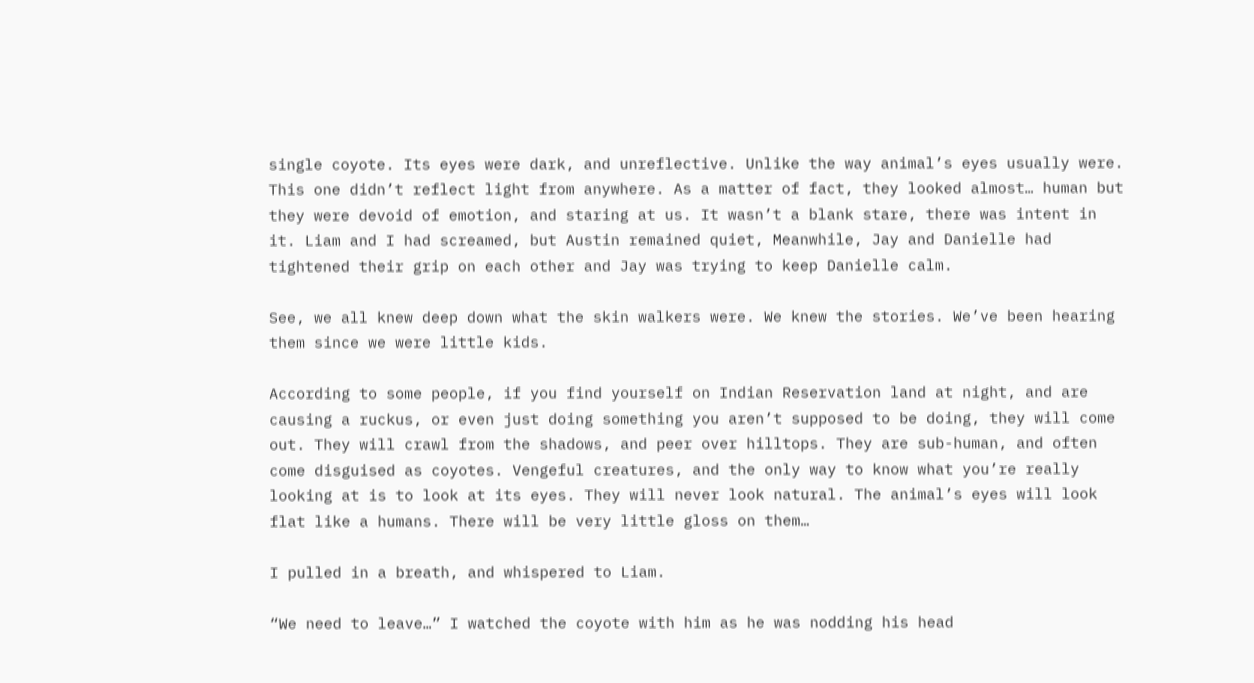single coyote. Its eyes were dark, and unreflective. Unlike the way animal’s eyes usually were. This one didn’t reflect light from anywhere. As a matter of fact, they looked almost… human but they were devoid of emotion, and staring at us. It wasn’t a blank stare, there was intent in it. Liam and I had screamed, but Austin remained quiet, Meanwhile, Jay and Danielle had tightened their grip on each other and Jay was trying to keep Danielle calm.

See, we all knew deep down what the skin walkers were. We knew the stories. We’ve been hearing them since we were little kids.

According to some people, if you find yourself on Indian Reservation land at night, and are causing a ruckus, or even just doing something you aren’t supposed to be doing, they will come out. They will crawl from the shadows, and peer over hilltops. They are sub-human, and often come disguised as coyotes. Vengeful creatures, and the only way to know what you’re really looking at is to look at its eyes. They will never look natural. The animal’s eyes will look flat like a humans. There will be very little gloss on them…

I pulled in a breath, and whispered to Liam.

“We need to leave…” I watched the coyote with him as he was nodding his head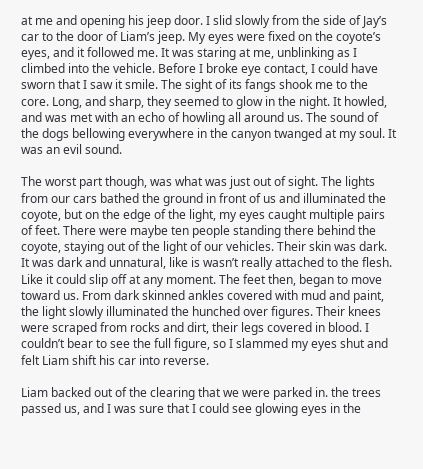at me and opening his jeep door. I slid slowly from the side of Jay’s car to the door of Liam’s jeep. My eyes were fixed on the coyote’s eyes, and it followed me. It was staring at me, unblinking as I climbed into the vehicle. Before I broke eye contact, I could have sworn that I saw it smile. The sight of its fangs shook me to the core. Long, and sharp, they seemed to glow in the night. It howled, and was met with an echo of howling all around us. The sound of the dogs bellowing everywhere in the canyon twanged at my soul. It was an evil sound.

The worst part though, was what was just out of sight. The lights from our cars bathed the ground in front of us and illuminated the coyote, but on the edge of the light, my eyes caught multiple pairs of feet. There were maybe ten people standing there behind the coyote, staying out of the light of our vehicles. Their skin was dark. It was dark and unnatural, like is wasn’t really attached to the flesh. Like it could slip off at any moment. The feet then, began to move toward us. From dark skinned ankles covered with mud and paint, the light slowly illuminated the hunched over figures. Their knees were scraped from rocks and dirt, their legs covered in blood. I couldn’t bear to see the full figure, so I slammed my eyes shut and felt Liam shift his car into reverse.

Liam backed out of the clearing that we were parked in. the trees passed us, and I was sure that I could see glowing eyes in the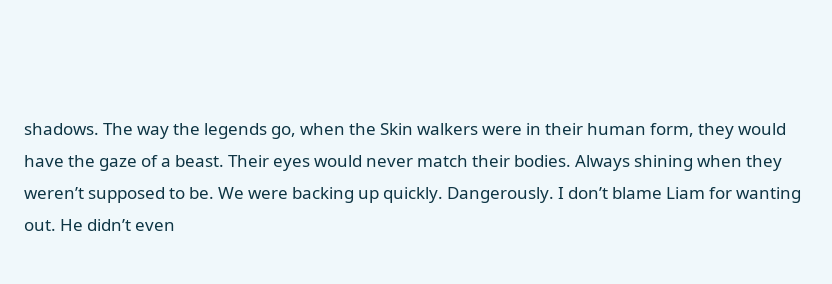shadows. The way the legends go, when the Skin walkers were in their human form, they would have the gaze of a beast. Their eyes would never match their bodies. Always shining when they weren’t supposed to be. We were backing up quickly. Dangerously. I don’t blame Liam for wanting out. He didn’t even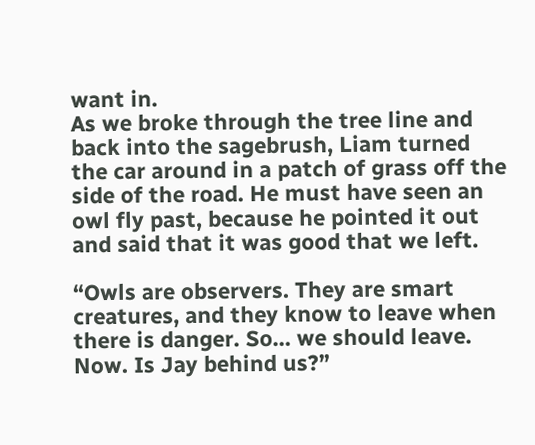want in.
As we broke through the tree line and back into the sagebrush, Liam turned the car around in a patch of grass off the side of the road. He must have seen an owl fly past, because he pointed it out and said that it was good that we left.

“Owls are observers. They are smart creatures, and they know to leave when there is danger. So… we should leave. Now. Is Jay behind us?”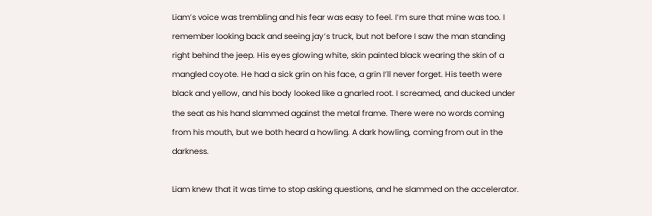Liam’s voice was trembling and his fear was easy to feel. I’m sure that mine was too. I remember looking back and seeing jay’s truck, but not before I saw the man standing right behind the jeep. His eyes glowing white, skin painted black wearing the skin of a mangled coyote. He had a sick grin on his face, a grin I’ll never forget. His teeth were black and yellow, and his body looked like a gnarled root. I screamed, and ducked under the seat as his hand slammed against the metal frame. There were no words coming from his mouth, but we both heard a howling. A dark howling, coming from out in the darkness.

Liam knew that it was time to stop asking questions, and he slammed on the accelerator.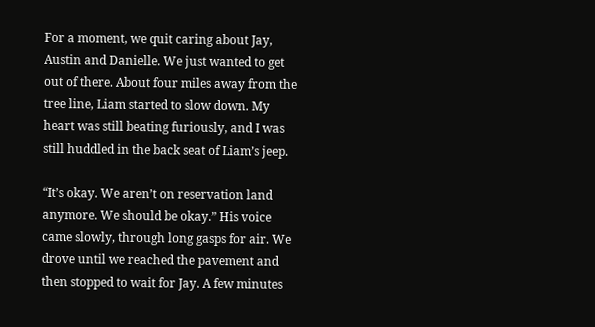For a moment, we quit caring about Jay, Austin and Danielle. We just wanted to get out of there. About four miles away from the tree line, Liam started to slow down. My heart was still beating furiously, and I was still huddled in the back seat of Liam’s jeep.

“It’s okay. We aren’t on reservation land anymore. We should be okay.” His voice came slowly, through long gasps for air. We drove until we reached the pavement and then stopped to wait for Jay. A few minutes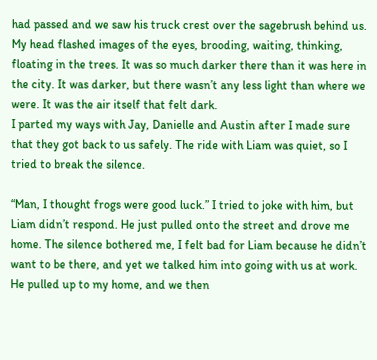had passed and we saw his truck crest over the sagebrush behind us. My head flashed images of the eyes, brooding, waiting, thinking, floating in the trees. It was so much darker there than it was here in the city. It was darker, but there wasn’t any less light than where we were. It was the air itself that felt dark.
I parted my ways with Jay, Danielle and Austin after I made sure that they got back to us safely. The ride with Liam was quiet, so I tried to break the silence.

“Man, I thought frogs were good luck.” I tried to joke with him, but Liam didn’t respond. He just pulled onto the street and drove me home. The silence bothered me, I felt bad for Liam because he didn’t want to be there, and yet we talked him into going with us at work. He pulled up to my home, and we then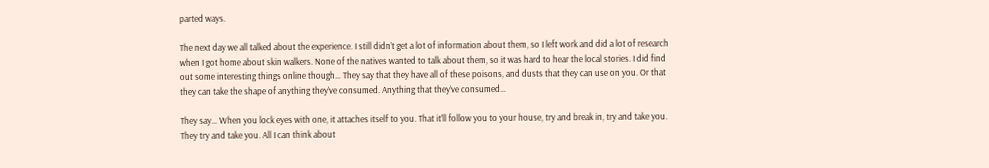parted ways.

The next day we all talked about the experience. I still didn’t get a lot of information about them, so I left work and did a lot of research when I got home about skin walkers. None of the natives wanted to talk about them, so it was hard to hear the local stories. I did find out some interesting things online though… They say that they have all of these poisons, and dusts that they can use on you. Or that they can take the shape of anything they’ve consumed. Anything that they’ve consumed…

They say… When you lock eyes with one, it attaches itself to you. That it’ll follow you to your house, try and break in, try and take you. They try and take you. All I can think about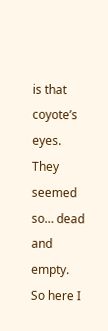is that coyote’s eyes. They seemed so… dead and empty. So here I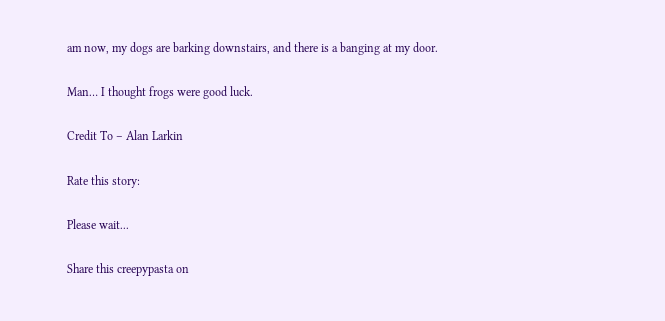am now, my dogs are barking downstairs, and there is a banging at my door.

Man… I thought frogs were good luck.

Credit To – Alan Larkin

Rate this story:

Please wait...

Share this creepypasta on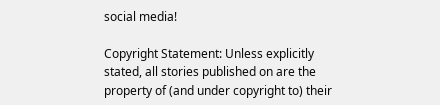social media!

Copyright Statement: Unless explicitly stated, all stories published on are the property of (and under copyright to) their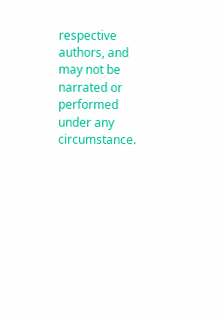respective authors, and may not be narrated or performed under any circumstance.